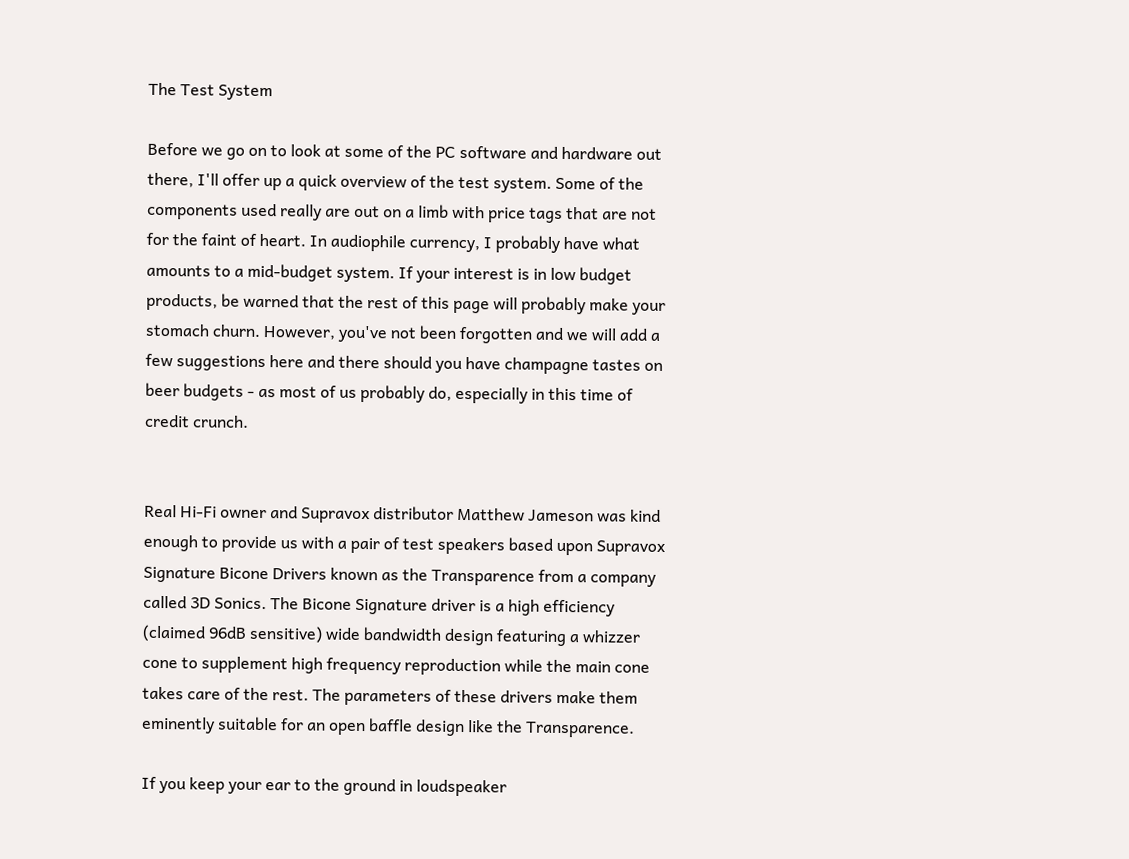The Test System

Before we go on to look at some of the PC software and hardware out there, I'll offer up a quick overview of the test system. Some of the components used really are out on a limb with price tags that are not for the faint of heart. In audiophile currency, I probably have what amounts to a mid-budget system. If your interest is in low budget products, be warned that the rest of this page will probably make your stomach churn. However, you've not been forgotten and we will add a few suggestions here and there should you have champagne tastes on beer budgets - as most of us probably do, especially in this time of credit crunch.


Real Hi-Fi owner and Supravox distributor Matthew Jameson was kind enough to provide us with a pair of test speakers based upon Supravox Signature Bicone Drivers known as the Transparence from a company called 3D Sonics. The Bicone Signature driver is a high efficiency (claimed 96dB sensitive) wide bandwidth design featuring a whizzer cone to supplement high frequency reproduction while the main cone takes care of the rest. The parameters of these drivers make them eminently suitable for an open baffle design like the Transparence.

If you keep your ear to the ground in loudspeaker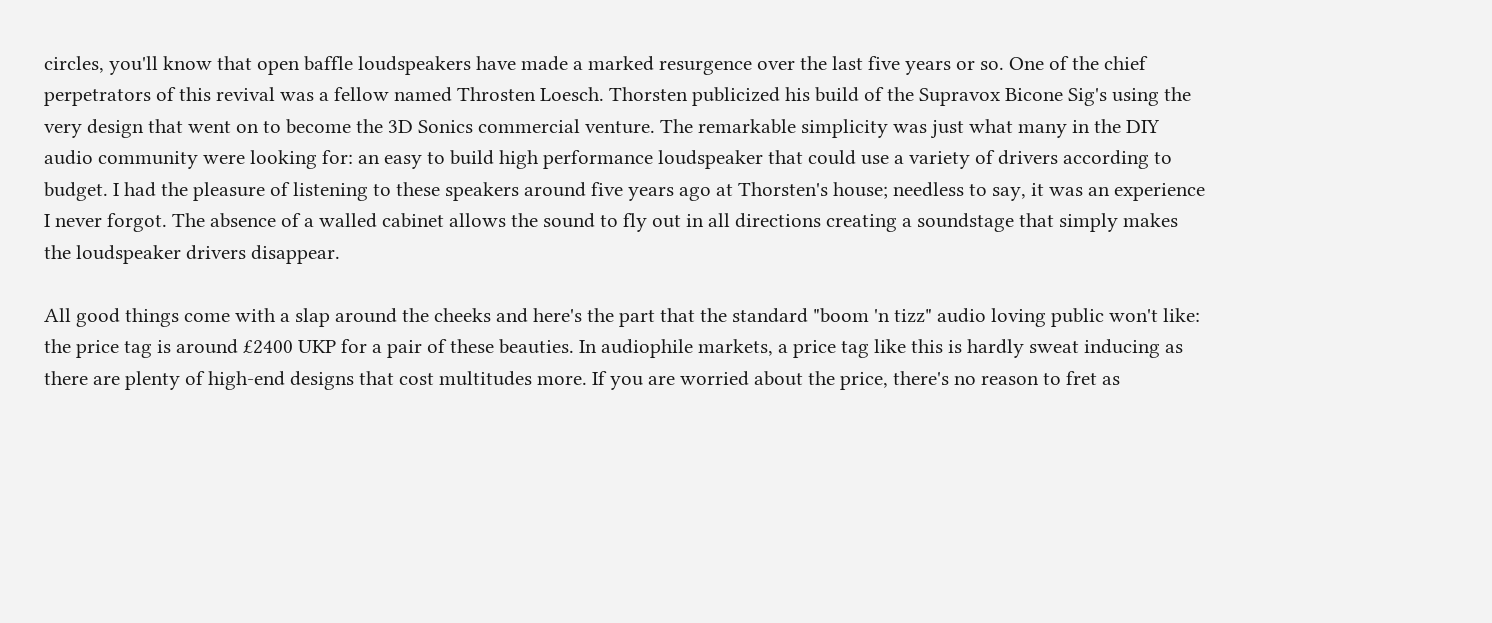circles, you'll know that open baffle loudspeakers have made a marked resurgence over the last five years or so. One of the chief perpetrators of this revival was a fellow named Throsten Loesch. Thorsten publicized his build of the Supravox Bicone Sig's using the very design that went on to become the 3D Sonics commercial venture. The remarkable simplicity was just what many in the DIY audio community were looking for: an easy to build high performance loudspeaker that could use a variety of drivers according to budget. I had the pleasure of listening to these speakers around five years ago at Thorsten's house; needless to say, it was an experience I never forgot. The absence of a walled cabinet allows the sound to fly out in all directions creating a soundstage that simply makes the loudspeaker drivers disappear.

All good things come with a slap around the cheeks and here's the part that the standard "boom 'n tizz" audio loving public won't like: the price tag is around £2400 UKP for a pair of these beauties. In audiophile markets, a price tag like this is hardly sweat inducing as there are plenty of high-end designs that cost multitudes more. If you are worried about the price, there's no reason to fret as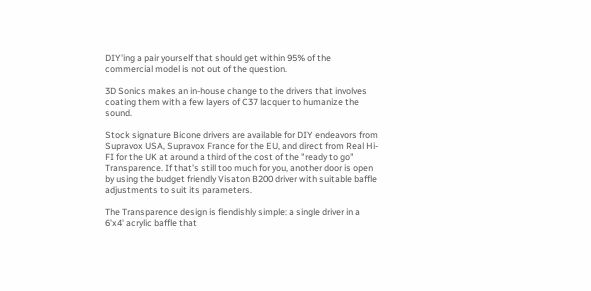DIY'ing a pair yourself that should get within 95% of the commercial model is not out of the question.

3D Sonics makes an in-house change to the drivers that involves coating them with a few layers of C37 lacquer to humanize the sound.

Stock signature Bicone drivers are available for DIY endeavors from Supravox USA, Supravox France for the EU, and direct from Real Hi-FI for the UK at around a third of the cost of the "ready to go" Transparence. If that's still too much for you, another door is open by using the budget friendly Visaton B200 driver with suitable baffle adjustments to suit its parameters.

The Transparence design is fiendishly simple: a single driver in a 6'x4' acrylic baffle that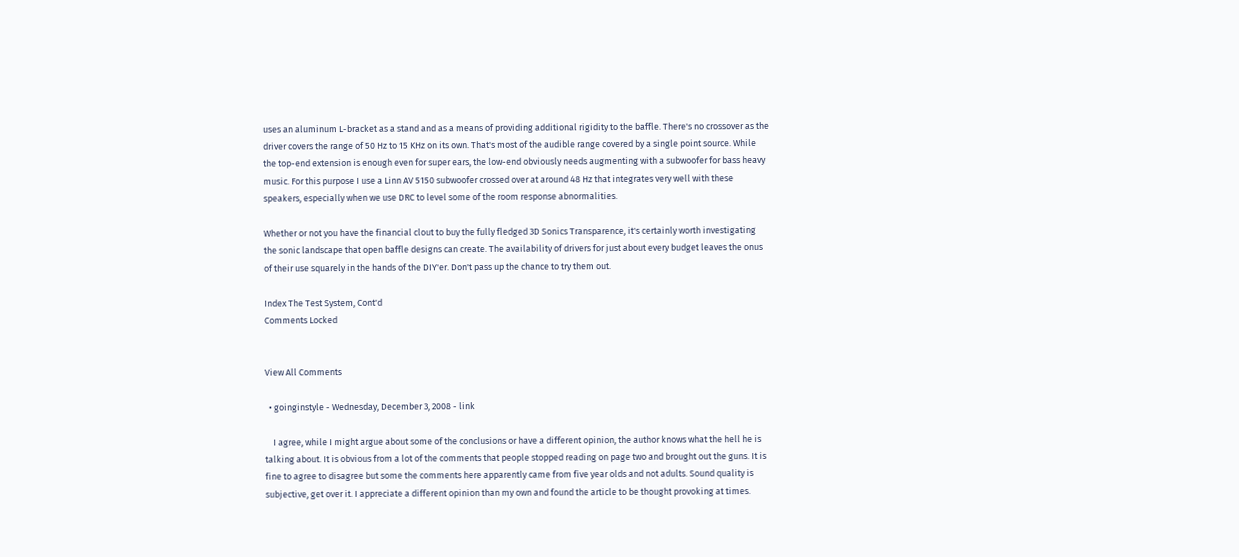uses an aluminum L-bracket as a stand and as a means of providing additional rigidity to the baffle. There's no crossover as the driver covers the range of 50 Hz to 15 KHz on its own. That's most of the audible range covered by a single point source. While the top-end extension is enough even for super ears, the low-end obviously needs augmenting with a subwoofer for bass heavy music. For this purpose I use a Linn AV 5150 subwoofer crossed over at around 48 Hz that integrates very well with these speakers, especially when we use DRC to level some of the room response abnormalities.

Whether or not you have the financial clout to buy the fully fledged 3D Sonics Transparence, it's certainly worth investigating the sonic landscape that open baffle designs can create. The availability of drivers for just about every budget leaves the onus of their use squarely in the hands of the DIY'er. Don't pass up the chance to try them out.

Index The Test System, Cont'd
Comments Locked


View All Comments

  • goinginstyle - Wednesday, December 3, 2008 - link

    I agree, while I might argue about some of the conclusions or have a different opinion, the author knows what the hell he is talking about. It is obvious from a lot of the comments that people stopped reading on page two and brought out the guns. It is fine to agree to disagree but some the comments here apparently came from five year olds and not adults. Sound quality is subjective, get over it. I appreciate a different opinion than my own and found the article to be thought provoking at times.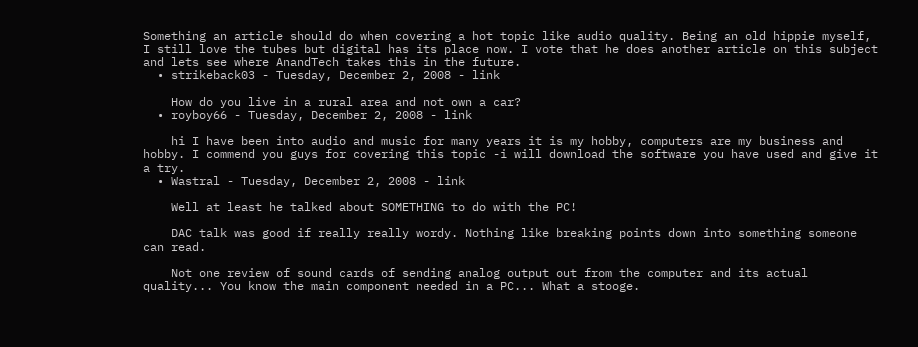Something an article should do when covering a hot topic like audio quality. Being an old hippie myself, I still love the tubes but digital has its place now. I vote that he does another article on this subject and lets see where AnandTech takes this in the future.
  • strikeback03 - Tuesday, December 2, 2008 - link

    How do you live in a rural area and not own a car?
  • royboy66 - Tuesday, December 2, 2008 - link

    hi I have been into audio and music for many years it is my hobby, computers are my business and hobby. I commend you guys for covering this topic -i will download the software you have used and give it a try.
  • Wastral - Tuesday, December 2, 2008 - link

    Well at least he talked about SOMETHING to do with the PC!

    DAC talk was good if really really wordy. Nothing like breaking points down into something someone can read.

    Not one review of sound cards of sending analog output out from the computer and its actual quality... You know the main component needed in a PC... What a stooge.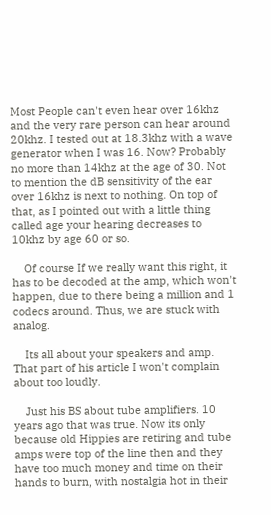Most People can't even hear over 16khz and the very rare person can hear around 20khz. I tested out at 18.3khz with a wave generator when I was 16. Now? Probably no more than 14khz at the age of 30. Not to mention the dB sensitivity of the ear over 16khz is next to nothing. On top of that, as I pointed out with a little thing called age your hearing decreases to 10khz by age 60 or so.

    Of course If we really want this right, it has to be decoded at the amp, which won't happen, due to there being a million and 1 codecs around. Thus, we are stuck with analog.

    Its all about your speakers and amp. That part of his article I won't complain about too loudly.

    Just his BS about tube amplifiers. 10 years ago that was true. Now its only because old Hippies are retiring and tube amps were top of the line then and they have too much money and time on their hands to burn, with nostalgia hot in their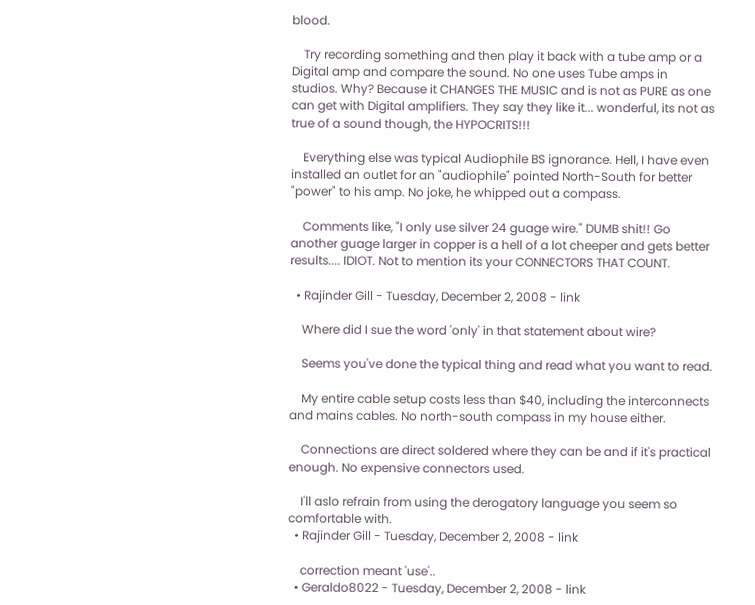blood.

    Try recording something and then play it back with a tube amp or a Digital amp and compare the sound. No one uses Tube amps in studios. Why? Because it CHANGES THE MUSIC and is not as PURE as one can get with Digital amplifiers. They say they like it... wonderful, its not as true of a sound though, the HYPOCRITS!!!

    Everything else was typical Audiophile BS ignorance. Hell, I have even installed an outlet for an "audiophile" pointed North-South for better "power" to his amp. No joke, he whipped out a compass.

    Comments like, "I only use silver 24 guage wire." DUMB shit!! Go another guage larger in copper is a hell of a lot cheeper and gets better results.... IDIOT. Not to mention its your CONNECTORS THAT COUNT.

  • Rajinder Gill - Tuesday, December 2, 2008 - link

    Where did I sue the word 'only' in that statement about wire?

    Seems you've done the typical thing and read what you want to read.

    My entire cable setup costs less than $40, including the interconnects and mains cables. No north-south compass in my house either.

    Connections are direct soldered where they can be and if it's practical enough. No expensive connectors used.

    I'll aslo refrain from using the derogatory language you seem so comfortable with.
  • Rajinder Gill - Tuesday, December 2, 2008 - link

    correction meant 'use'..
  • Geraldo8022 - Tuesday, December 2, 2008 - link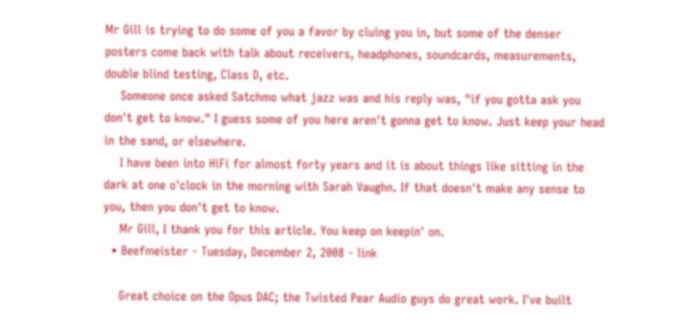Mr Gill is trying to do some of you a favor by cluing you in, but some of the denser posters come back with talk about receivers, headphones, soundcards, measurements, double blind testing, Class D, etc.
    Someone once asked Satchmo what jazz was and his reply was, "if you gotta ask you don't get to know." I guess some of you here aren't gonna get to know. Just keep your head in the sand, or elsewhere.
    I have been into HiFi for almost forty years and it is about things like sitting in the dark at one o'clock in the morning with Sarah Vaughn. If that doesn't make any sense to you, then you don't get to know.
    Mr Gill, I thank you for this article. You keep on keepin' on.
  • Beefmeister - Tuesday, December 2, 2008 - link

    Great choice on the Opus DAC; the Twisted Pear Audio guys do great work. I've built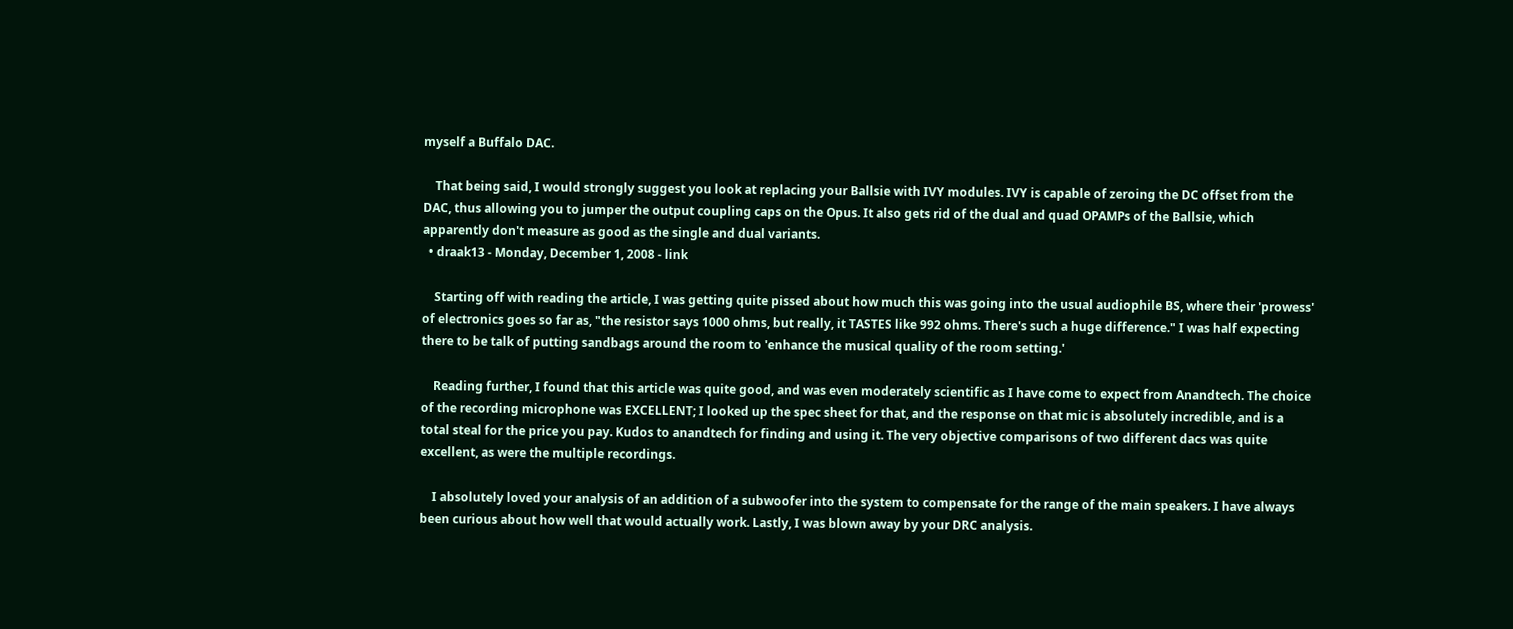myself a Buffalo DAC.

    That being said, I would strongly suggest you look at replacing your Ballsie with IVY modules. IVY is capable of zeroing the DC offset from the DAC, thus allowing you to jumper the output coupling caps on the Opus. It also gets rid of the dual and quad OPAMPs of the Ballsie, which apparently don't measure as good as the single and dual variants.
  • draak13 - Monday, December 1, 2008 - link

    Starting off with reading the article, I was getting quite pissed about how much this was going into the usual audiophile BS, where their 'prowess' of electronics goes so far as, "the resistor says 1000 ohms, but really, it TASTES like 992 ohms. There's such a huge difference." I was half expecting there to be talk of putting sandbags around the room to 'enhance the musical quality of the room setting.'

    Reading further, I found that this article was quite good, and was even moderately scientific as I have come to expect from Anandtech. The choice of the recording microphone was EXCELLENT; I looked up the spec sheet for that, and the response on that mic is absolutely incredible, and is a total steal for the price you pay. Kudos to anandtech for finding and using it. The very objective comparisons of two different dacs was quite excellent, as were the multiple recordings.

    I absolutely loved your analysis of an addition of a subwoofer into the system to compensate for the range of the main speakers. I have always been curious about how well that would actually work. Lastly, I was blown away by your DRC analysis.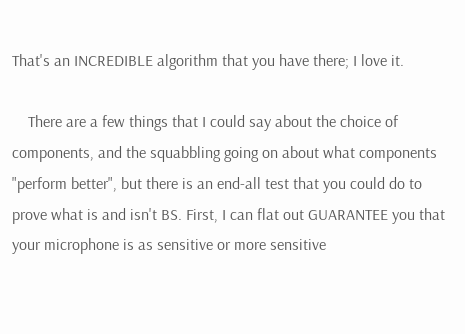That's an INCREDIBLE algorithm that you have there; I love it.

    There are a few things that I could say about the choice of components, and the squabbling going on about what components "perform better", but there is an end-all test that you could do to prove what is and isn't BS. First, I can flat out GUARANTEE you that your microphone is as sensitive or more sensitive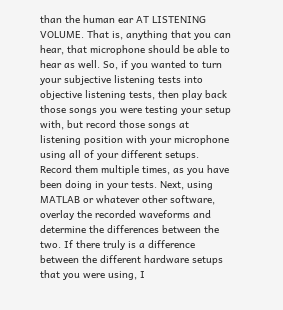than the human ear AT LISTENING VOLUME. That is, anything that you can hear, that microphone should be able to hear as well. So, if you wanted to turn your subjective listening tests into objective listening tests, then play back those songs you were testing your setup with, but record those songs at listening position with your microphone using all of your different setups. Record them multiple times, as you have been doing in your tests. Next, using MATLAB or whatever other software, overlay the recorded waveforms and determine the differences between the two. If there truly is a difference between the different hardware setups that you were using, I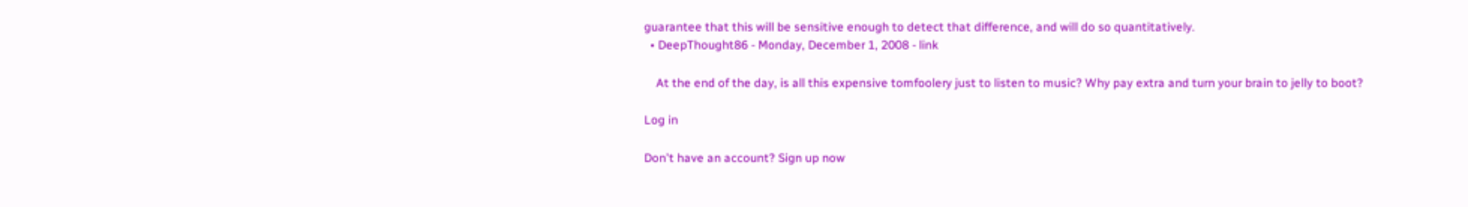guarantee that this will be sensitive enough to detect that difference, and will do so quantitatively.
  • DeepThought86 - Monday, December 1, 2008 - link

    At the end of the day, is all this expensive tomfoolery just to listen to music? Why pay extra and turn your brain to jelly to boot?

Log in

Don't have an account? Sign up now